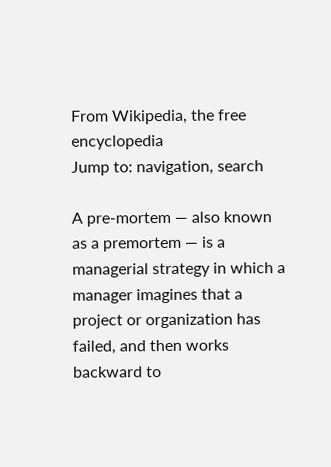From Wikipedia, the free encyclopedia
Jump to: navigation, search

A pre-mortem — also known as a premortem — is a managerial strategy in which a manager imagines that a project or organization has failed, and then works backward to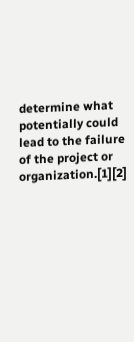determine what potentially could lead to the failure of the project or organization.[1][2]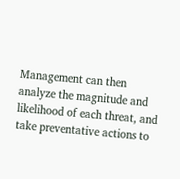Management can then analyze the magnitude and likelihood of each threat, and take preventative actions to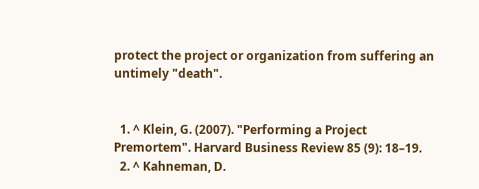protect the project or organization from suffering an untimely "death".


  1. ^ Klein, G. (2007). "Performing a Project Premortem". Harvard Business Review 85 (9): 18–19.
  2. ^ Kahneman, D.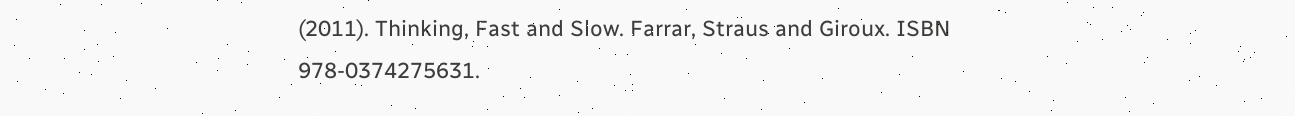(2011). Thinking, Fast and Slow. Farrar, Straus and Giroux. ISBN 978-0374275631.